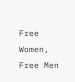Free Women, Free Men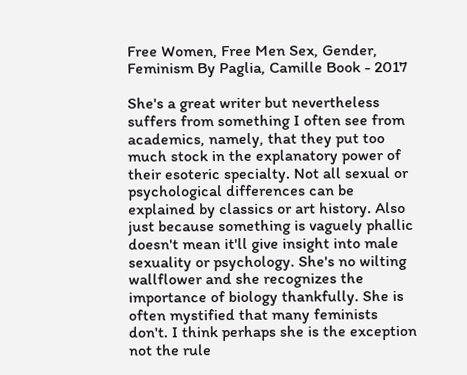Free Women, Free Men Sex, Gender, Feminism By Paglia, Camille Book - 2017

She's a great writer but nevertheless suffers from something I often see from academics, namely, that they put too much stock in the explanatory power of their esoteric specialty. Not all sexual or psychological differences can be explained by classics or art history. Also just because something is vaguely phallic doesn't mean it'll give insight into male sexuality or psychology. She's no wilting wallflower and she recognizes the importance of biology thankfully. She is often mystified that many feminists don't. I think perhaps she is the exception not the rule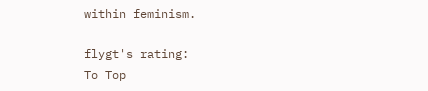within feminism.

flygt's rating:
To Top